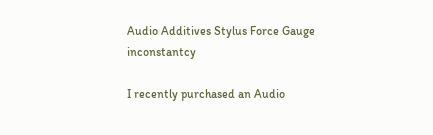Audio Additives Stylus Force Gauge inconstantcy

I recently purchased an Audio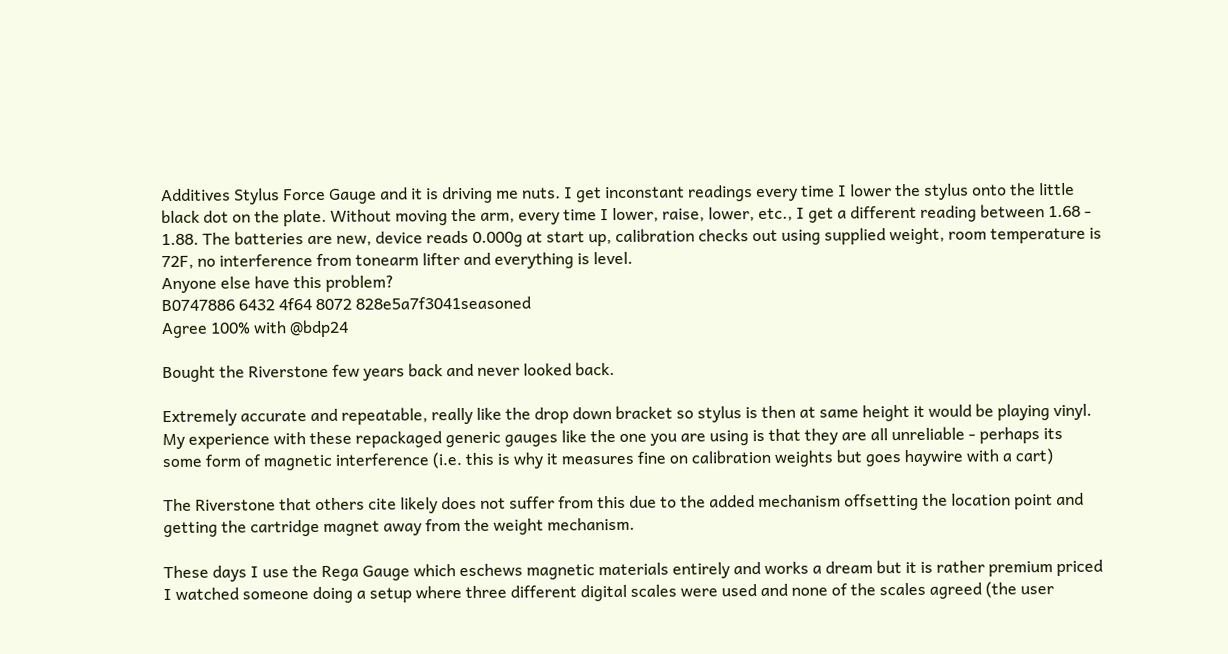Additives Stylus Force Gauge and it is driving me nuts. I get inconstant readings every time I lower the stylus onto the little black dot on the plate. Without moving the arm, every time I lower, raise, lower, etc., I get a different reading between 1.68 - 1.88. The batteries are new, device reads 0.000g at start up, calibration checks out using supplied weight, room temperature is 72F, no interference from tonearm lifter and everything is level.
Anyone else have this problem?
B0747886 6432 4f64 8072 828e5a7f3041seasoned
Agree 100% with @bdp24

Bought the Riverstone few years back and never looked back.

Extremely accurate and repeatable, really like the drop down bracket so stylus is then at same height it would be playing vinyl.
My experience with these repackaged generic gauges like the one you are using is that they are all unreliable - perhaps its some form of magnetic interference (i.e. this is why it measures fine on calibration weights but goes haywire with a cart)

The Riverstone that others cite likely does not suffer from this due to the added mechanism offsetting the location point and getting the cartridge magnet away from the weight mechanism.

These days I use the Rega Gauge which eschews magnetic materials entirely and works a dream but it is rather premium priced
I watched someone doing a setup where three different digital scales were used and none of the scales agreed (the user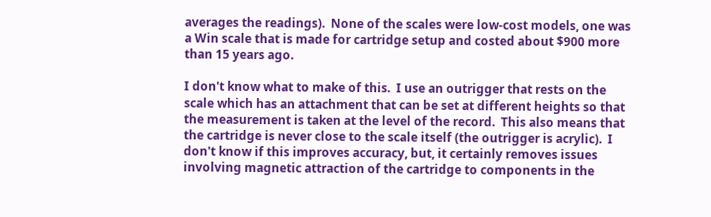averages the readings).  None of the scales were low-cost models, one was a Win scale that is made for cartridge setup and costed about $900 more than 15 years ago.

I don't know what to make of this.  I use an outrigger that rests on the scale which has an attachment that can be set at different heights so that the measurement is taken at the level of the record.  This also means that the cartridge is never close to the scale itself (the outrigger is acrylic).  I don't know if this improves accuracy, but, it certainly removes issues involving magnetic attraction of the cartridge to components in the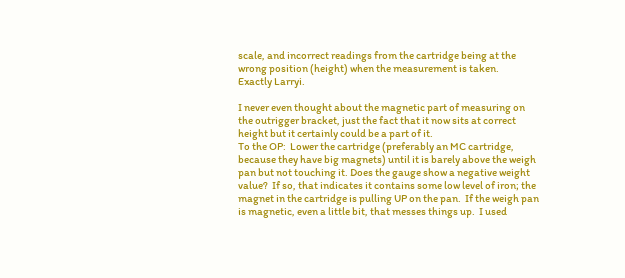scale, and incorrect readings from the cartridge being at the wrong position (height) when the measurement is taken.
Exactly Larryi.

I never even thought about the magnetic part of measuring on the outrigger bracket, just the fact that it now sits at correct height but it certainly could be a part of it.
To the OP:  Lower the cartridge (preferably an MC cartridge, because they have big magnets) until it is barely above the weigh pan but not touching it. Does the gauge show a negative weight value?  If so, that indicates it contains some low level of iron; the magnet in the cartridge is pulling UP on the pan.  If the weigh pan is magnetic, even a little bit, that messes things up.  I used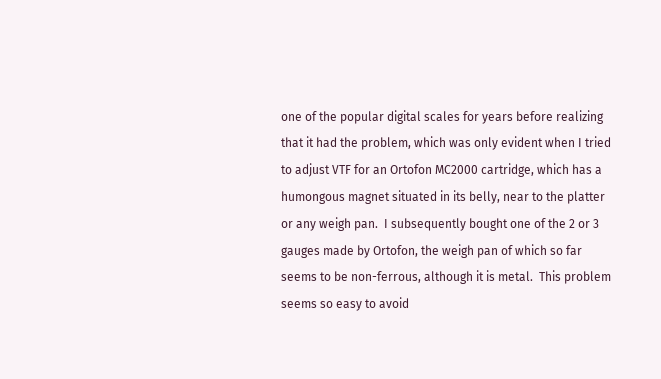one of the popular digital scales for years before realizing that it had the problem, which was only evident when I tried to adjust VTF for an Ortofon MC2000 cartridge, which has a humongous magnet situated in its belly, near to the platter or any weigh pan.  I subsequently bought one of the 2 or 3 gauges made by Ortofon, the weigh pan of which so far seems to be non-ferrous, although it is metal.  This problem seems so easy to avoid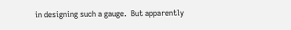in designing such a gauge.  But apparently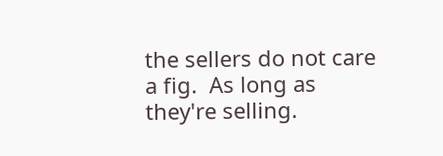the sellers do not care a fig.  As long as they're selling.